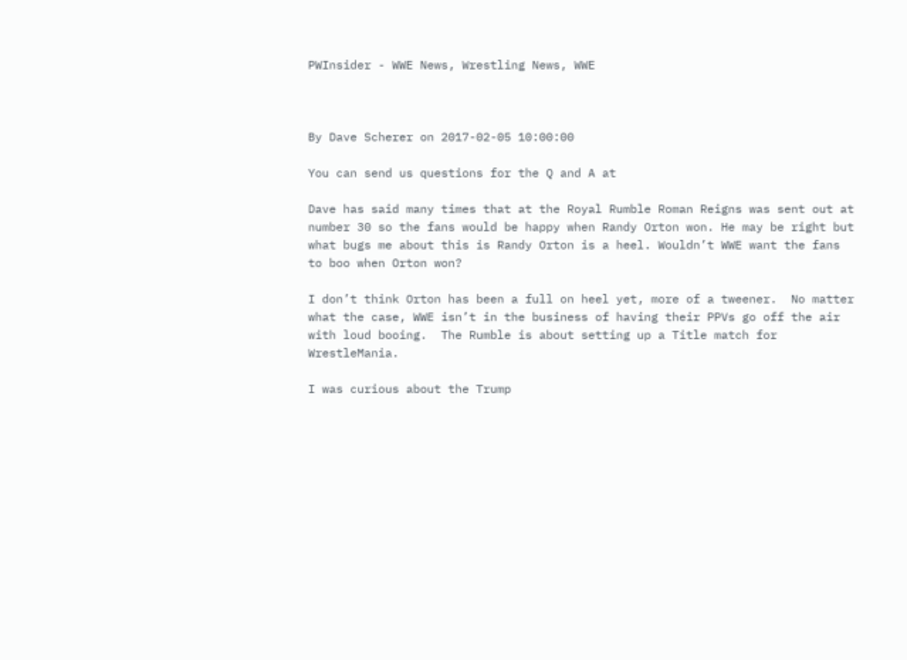PWInsider - WWE News, Wrestling News, WWE



By Dave Scherer on 2017-02-05 10:00:00

You can send us questions for the Q and A at

Dave has said many times that at the Royal Rumble Roman Reigns was sent out at number 30 so the fans would be happy when Randy Orton won. He may be right but what bugs me about this is Randy Orton is a heel. Wouldn’t WWE want the fans to boo when Orton won?

I don’t think Orton has been a full on heel yet, more of a tweener.  No matter what the case, WWE isn’t in the business of having their PPVs go off the air with loud booing.  The Rumble is about setting up a Title match for WrestleMania.

I was curious about the Trump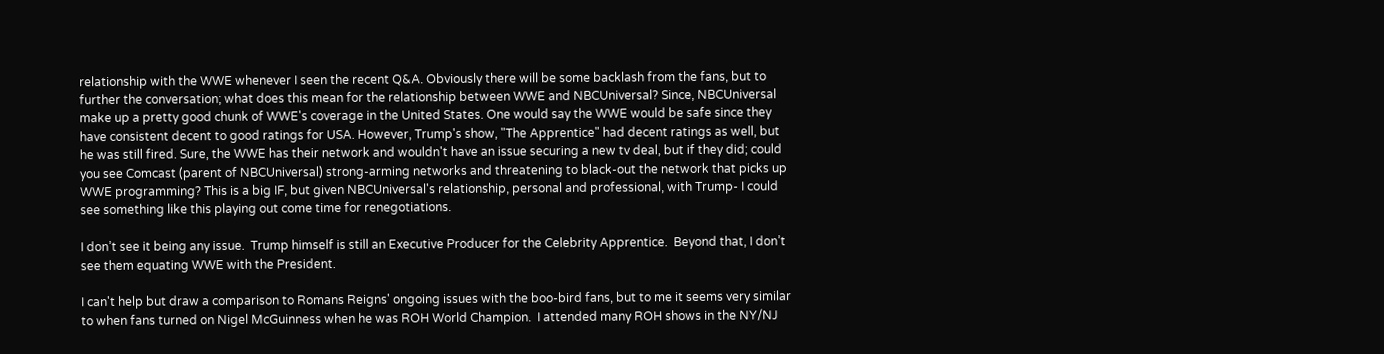relationship with the WWE whenever I seen the recent Q&A. Obviously there will be some backlash from the fans, but to further the conversation; what does this mean for the relationship between WWE and NBCUniversal? Since, NBCUniversal make up a pretty good chunk of WWE's coverage in the United States. One would say the WWE would be safe since they have consistent decent to good ratings for USA. However, Trump's show, "The Apprentice" had decent ratings as well, but he was still fired. Sure, the WWE has their network and wouldn't have an issue securing a new tv deal, but if they did; could you see Comcast (parent of NBCUniversal) strong-arming networks and threatening to black-out the network that picks up WWE programming? This is a big IF, but given NBCUniversal's relationship, personal and professional, with Trump- I could see something like this playing out come time for renegotiations.

I don’t see it being any issue.  Trump himself is still an Executive Producer for the Celebrity Apprentice.  Beyond that, I don’t see them equating WWE with the President.

I can't help but draw a comparison to Romans Reigns' ongoing issues with the boo-bird fans, but to me it seems very similar to when fans turned on Nigel McGuinness when he was ROH World Champion.  I attended many ROH shows in the NY/NJ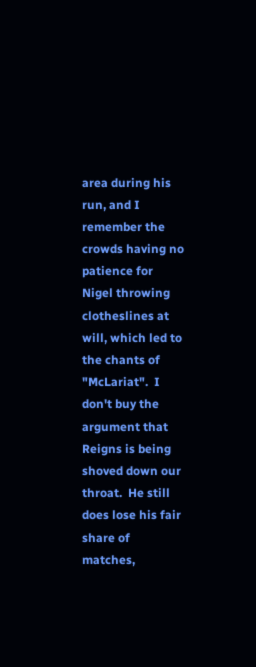area during his run, and I remember the crowds having no patience for Nigel throwing clotheslines at will, which led to the chants of "McLariat".  I don't buy the argument that Reigns is being shoved down our throat.  He still does lose his fair share of matches,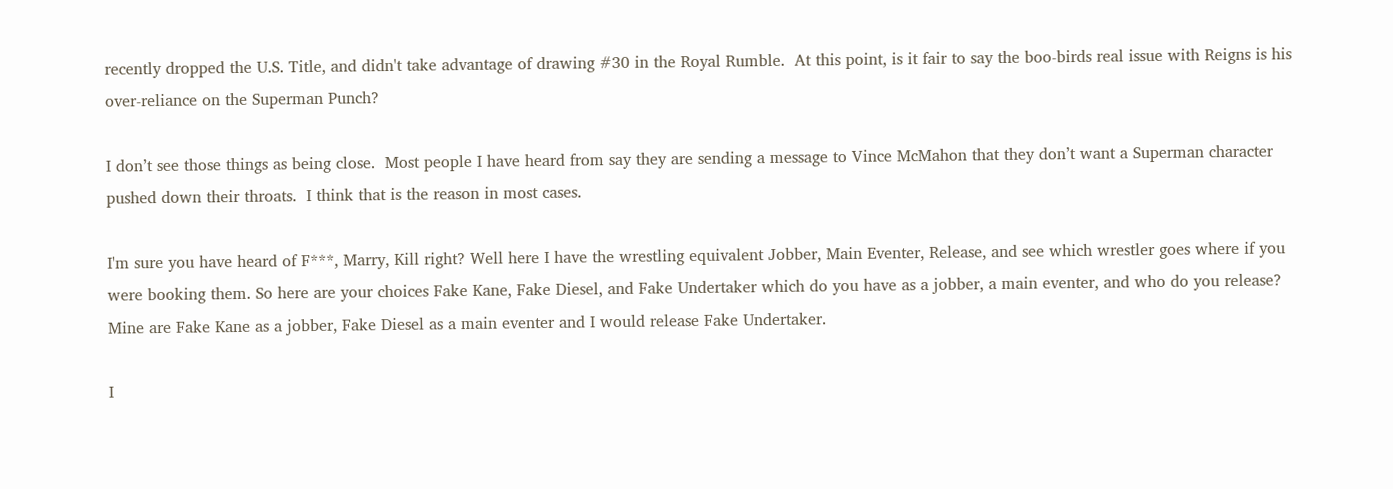recently dropped the U.S. Title, and didn't take advantage of drawing #30 in the Royal Rumble.  At this point, is it fair to say the boo-birds real issue with Reigns is his over-reliance on the Superman Punch?

I don’t see those things as being close.  Most people I have heard from say they are sending a message to Vince McMahon that they don’t want a Superman character pushed down their throats.  I think that is the reason in most cases.

I'm sure you have heard of F***, Marry, Kill right? Well here I have the wrestling equivalent Jobber, Main Eventer, Release, and see which wrestler goes where if you were booking them. So here are your choices Fake Kane, Fake Diesel, and Fake Undertaker which do you have as a jobber, a main eventer, and who do you release? Mine are Fake Kane as a jobber, Fake Diesel as a main eventer and I would release Fake Undertaker.

I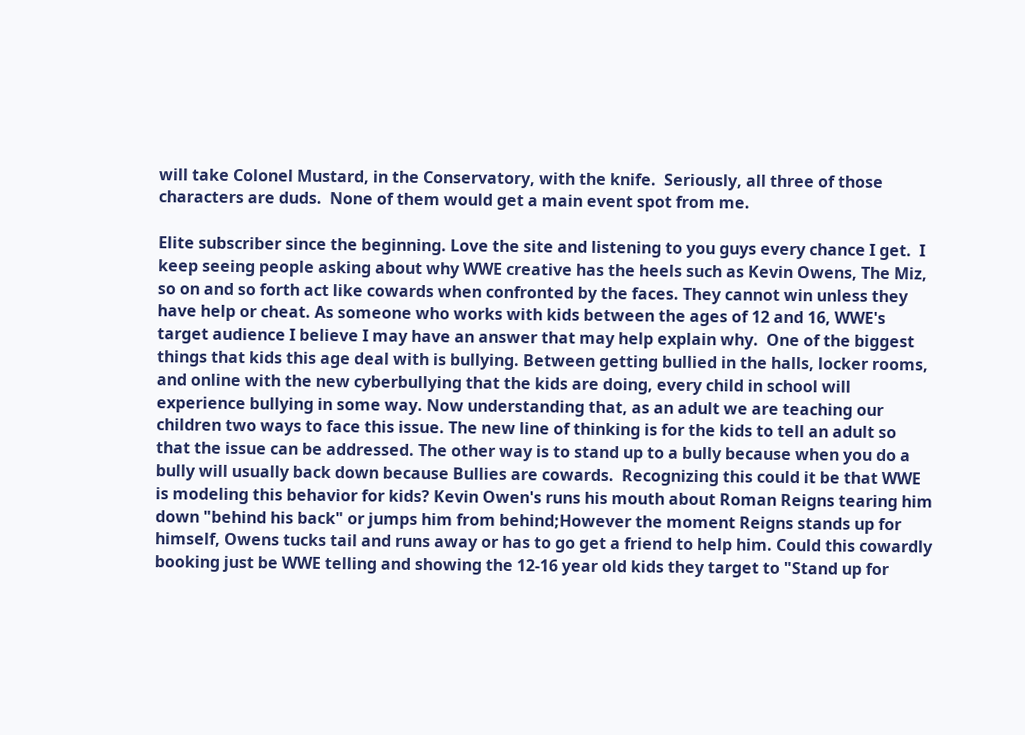will take Colonel Mustard, in the Conservatory, with the knife.  Seriously, all three of those characters are duds.  None of them would get a main event spot from me.

Elite subscriber since the beginning. Love the site and listening to you guys every chance I get.  I keep seeing people asking about why WWE creative has the heels such as Kevin Owens, The Miz, so on and so forth act like cowards when confronted by the faces. They cannot win unless they have help or cheat. As someone who works with kids between the ages of 12 and 16, WWE's target audience I believe I may have an answer that may help explain why.  One of the biggest things that kids this age deal with is bullying. Between getting bullied in the halls, locker rooms, and online with the new cyberbullying that the kids are doing, every child in school will experience bullying in some way. Now understanding that, as an adult we are teaching our children two ways to face this issue. The new line of thinking is for the kids to tell an adult so that the issue can be addressed. The other way is to stand up to a bully because when you do a bully will usually back down because Bullies are cowards.  Recognizing this could it be that WWE is modeling this behavior for kids? Kevin Owen's runs his mouth about Roman Reigns tearing him down "behind his back" or jumps him from behind;However the moment Reigns stands up for himself, Owens tucks tail and runs away or has to go get a friend to help him. Could this cowardly booking just be WWE telling and showing the 12-16 year old kids they target to "Stand up for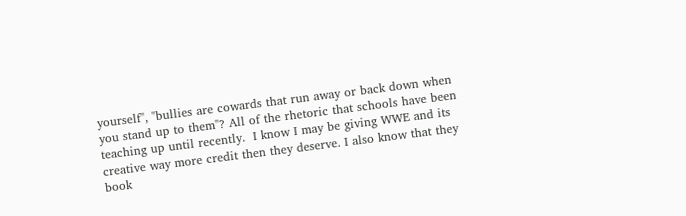yourself", "bullies are cowards that run away or back down when you stand up to them"? All of the rhetoric that schools have been teaching up until recently.  I know I may be giving WWE and its creative way more credit then they deserve. I also know that they book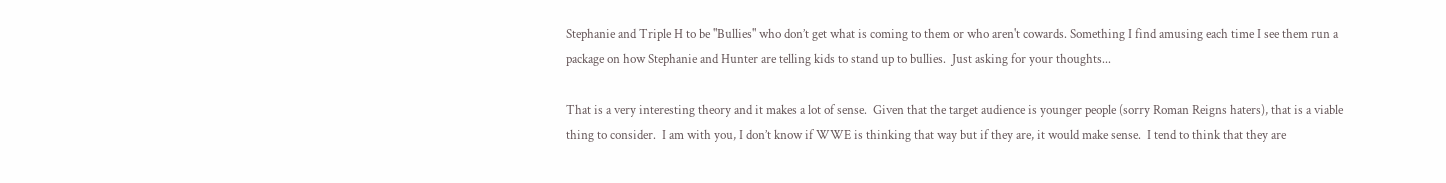Stephanie and Triple H to be "Bullies" who don’t get what is coming to them or who aren't cowards. Something I find amusing each time I see them run a package on how Stephanie and Hunter are telling kids to stand up to bullies.  Just asking for your thoughts...

That is a very interesting theory and it makes a lot of sense.  Given that the target audience is younger people (sorry Roman Reigns haters), that is a viable thing to consider.  I am with you, I don’t know if WWE is thinking that way but if they are, it would make sense.  I tend to think that they are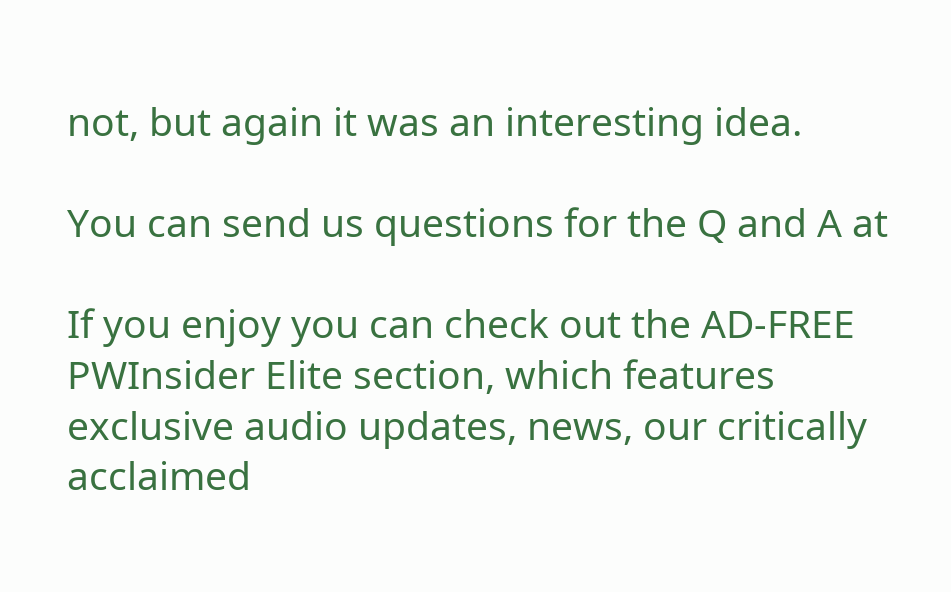not, but again it was an interesting idea.

You can send us questions for the Q and A at

If you enjoy you can check out the AD-FREE PWInsider Elite section, which features exclusive audio updates, news, our critically acclaimed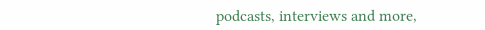podcasts, interviews and more,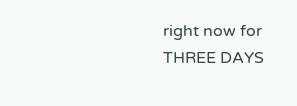right now for THREE DAYS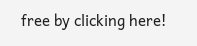free by clicking here!